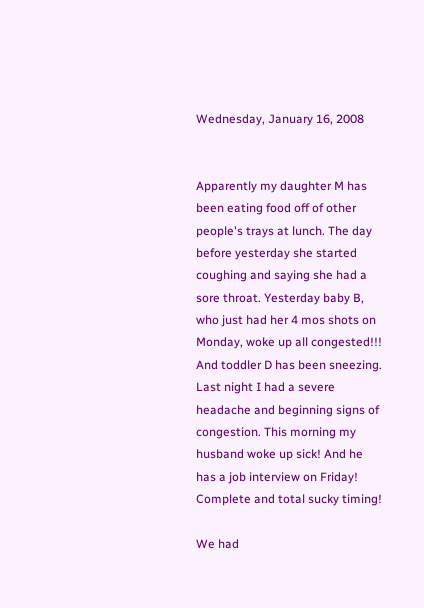Wednesday, January 16, 2008


Apparently my daughter M has been eating food off of other people's trays at lunch. The day before yesterday she started coughing and saying she had a sore throat. Yesterday baby B, who just had her 4 mos shots on Monday, woke up all congested!!! And toddler D has been sneezing. Last night I had a severe headache and beginning signs of congestion. This morning my husband woke up sick! And he has a job interview on Friday! Complete and total sucky timing!

We had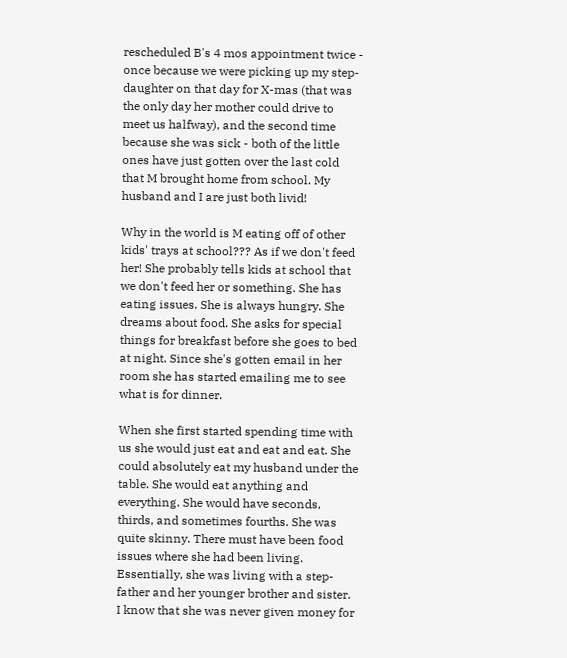rescheduled B's 4 mos appointment twice - once because we were picking up my step-daughter on that day for X-mas (that was the only day her mother could drive to meet us halfway), and the second time because she was sick - both of the little ones have just gotten over the last cold that M brought home from school. My husband and I are just both livid!

Why in the world is M eating off of other kids' trays at school??? As if we don't feed her! She probably tells kids at school that we don't feed her or something. She has eating issues. She is always hungry. She dreams about food. She asks for special things for breakfast before she goes to bed at night. Since she's gotten email in her room she has started emailing me to see what is for dinner.

When she first started spending time with us she would just eat and eat and eat. She could absolutely eat my husband under the table. She would eat anything and everything. She would have seconds, thirds, and sometimes fourths. She was quite skinny. There must have been food issues where she had been living. Essentially, she was living with a step-father and her younger brother and sister. I know that she was never given money for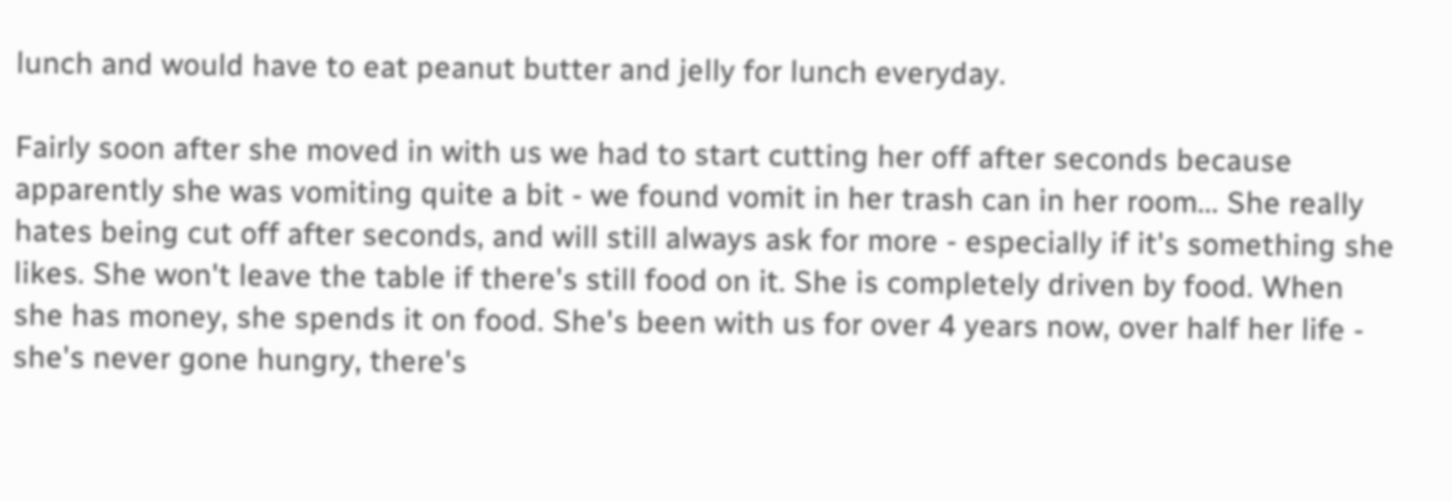lunch and would have to eat peanut butter and jelly for lunch everyday.

Fairly soon after she moved in with us we had to start cutting her off after seconds because apparently she was vomiting quite a bit - we found vomit in her trash can in her room... She really hates being cut off after seconds, and will still always ask for more - especially if it's something she likes. She won't leave the table if there's still food on it. She is completely driven by food. When she has money, she spends it on food. She's been with us for over 4 years now, over half her life - she's never gone hungry, there's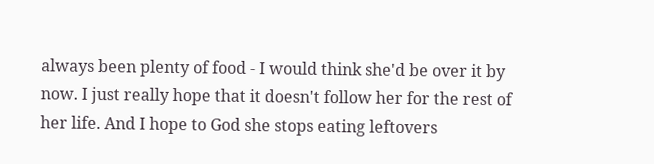always been plenty of food - I would think she'd be over it by now. I just really hope that it doesn't follow her for the rest of her life. And I hope to God she stops eating leftovers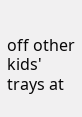off other kids' trays at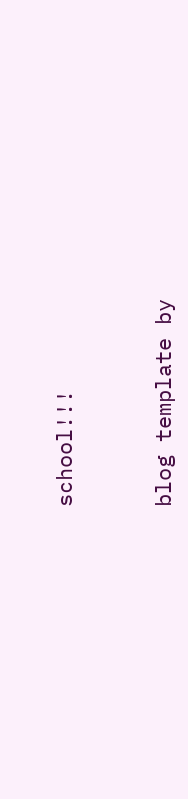school!!!


blog template by